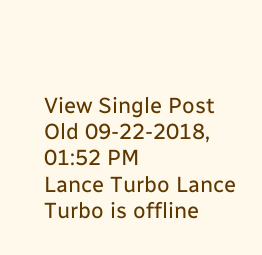View Single Post
Old 09-22-2018, 01:52 PM
Lance Turbo Lance Turbo is offline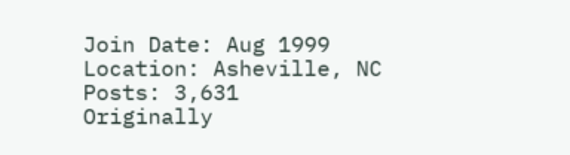Join Date: Aug 1999
Location: Asheville, NC
Posts: 3,631
Originally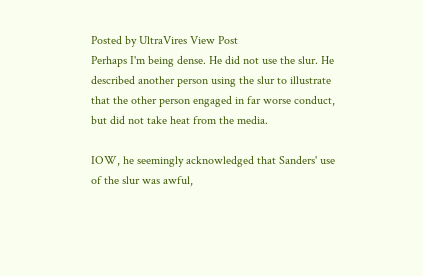Posted by UltraVires View Post
Perhaps I'm being dense. He did not use the slur. He described another person using the slur to illustrate that the other person engaged in far worse conduct, but did not take heat from the media.

IOW, he seemingly acknowledged that Sanders' use of the slur was awful,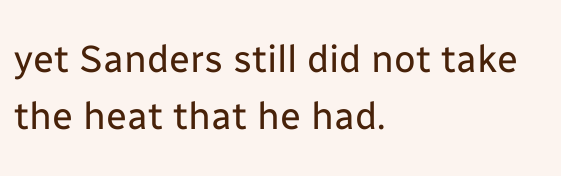yet Sanders still did not take the heat that he had.